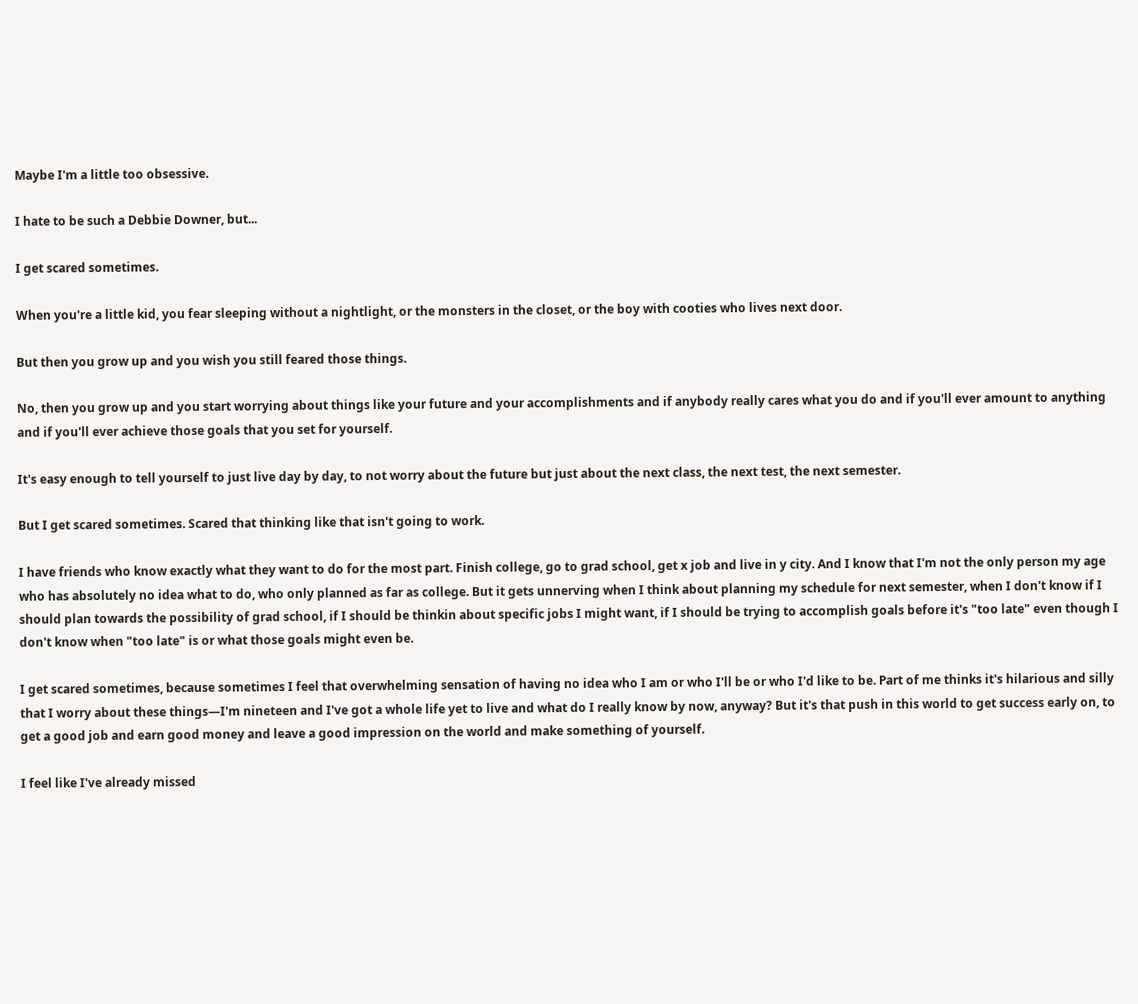Maybe I'm a little too obsessive.

I hate to be such a Debbie Downer, but...

I get scared sometimes.

When you're a little kid, you fear sleeping without a nightlight, or the monsters in the closet, or the boy with cooties who lives next door.

But then you grow up and you wish you still feared those things.

No, then you grow up and you start worrying about things like your future and your accomplishments and if anybody really cares what you do and if you'll ever amount to anything and if you'll ever achieve those goals that you set for yourself.

It's easy enough to tell yourself to just live day by day, to not worry about the future but just about the next class, the next test, the next semester.

But I get scared sometimes. Scared that thinking like that isn't going to work.

I have friends who know exactly what they want to do for the most part. Finish college, go to grad school, get x job and live in y city. And I know that I'm not the only person my age who has absolutely no idea what to do, who only planned as far as college. But it gets unnerving when I think about planning my schedule for next semester, when I don't know if I should plan towards the possibility of grad school, if I should be thinkin about specific jobs I might want, if I should be trying to accomplish goals before it's "too late" even though I don't know when "too late" is or what those goals might even be.

I get scared sometimes, because sometimes I feel that overwhelming sensation of having no idea who I am or who I'll be or who I'd like to be. Part of me thinks it's hilarious and silly that I worry about these things—I'm nineteen and I've got a whole life yet to live and what do I really know by now, anyway? But it's that push in this world to get success early on, to get a good job and earn good money and leave a good impression on the world and make something of yourself.

I feel like I've already missed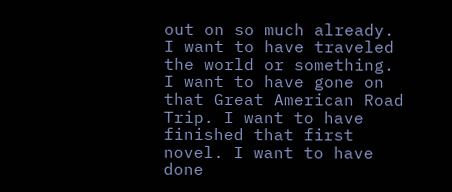out on so much already. I want to have traveled the world or something. I want to have gone on that Great American Road Trip. I want to have finished that first novel. I want to have done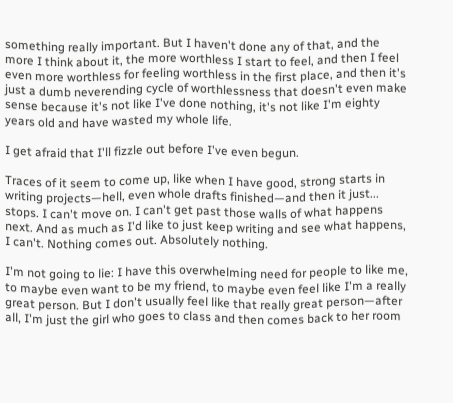something really important. But I haven't done any of that, and the more I think about it, the more worthless I start to feel, and then I feel even more worthless for feeling worthless in the first place, and then it's just a dumb neverending cycle of worthlessness that doesn't even make sense because it's not like I've done nothing, it's not like I'm eighty years old and have wasted my whole life.

I get afraid that I'll fizzle out before I've even begun.

Traces of it seem to come up, like when I have good, strong starts in writing projects—hell, even whole drafts finished—and then it just... stops. I can't move on. I can't get past those walls of what happens next. And as much as I'd like to just keep writing and see what happens, I can't. Nothing comes out. Absolutely nothing.

I'm not going to lie: I have this overwhelming need for people to like me, to maybe even want to be my friend, to maybe even feel like I'm a really great person. But I don't usually feel like that really great person—after all, I'm just the girl who goes to class and then comes back to her room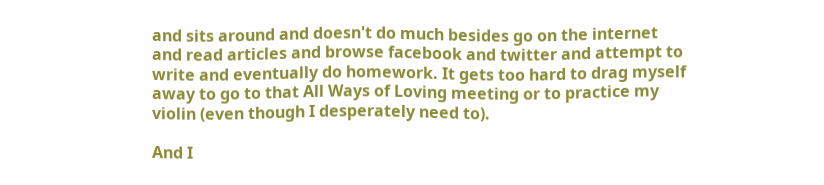and sits around and doesn't do much besides go on the internet and read articles and browse facebook and twitter and attempt to write and eventually do homework. It gets too hard to drag myself away to go to that All Ways of Loving meeting or to practice my violin (even though I desperately need to).

And I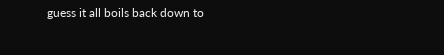guess it all boils back down to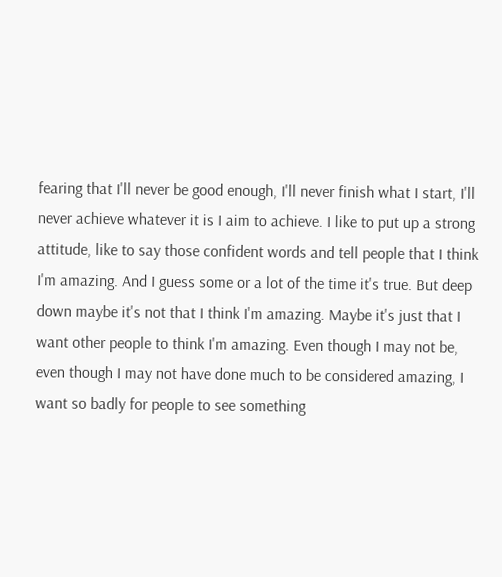fearing that I'll never be good enough, I'll never finish what I start, I'll never achieve whatever it is I aim to achieve. I like to put up a strong attitude, like to say those confident words and tell people that I think I'm amazing. And I guess some or a lot of the time it's true. But deep down maybe it's not that I think I'm amazing. Maybe it's just that I want other people to think I'm amazing. Even though I may not be, even though I may not have done much to be considered amazing, I want so badly for people to see something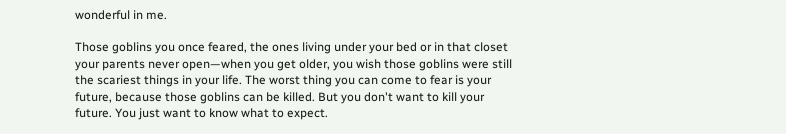wonderful in me.

Those goblins you once feared, the ones living under your bed or in that closet your parents never open—when you get older, you wish those goblins were still the scariest things in your life. The worst thing you can come to fear is your future, because those goblins can be killed. But you don't want to kill your future. You just want to know what to expect.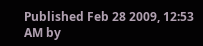Published Feb 28 2009, 12:53 AM by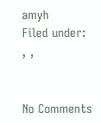amyh
Filed under: , ,


No Comments